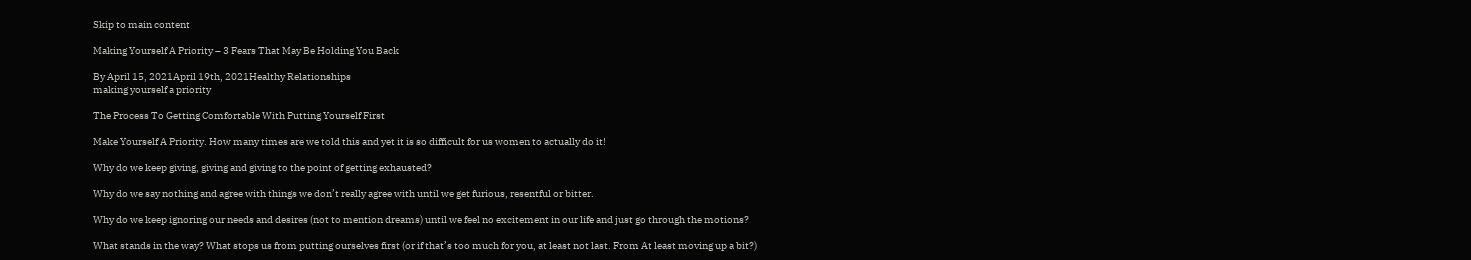Skip to main content

Making Yourself A Priority – 3 Fears That May Be Holding You Back

By April 15, 2021April 19th, 2021Healthy Relationships
making yourself a priority

The Process To Getting Comfortable With Putting Yourself First

Make Yourself A Priority. How many times are we told this and yet it is so difficult for us women to actually do it!

Why do we keep giving, giving and giving to the point of getting exhausted?

Why do we say nothing and agree with things we don’t really agree with until we get furious, resentful or bitter.

Why do we keep ignoring our needs and desires (not to mention dreams) until we feel no excitement in our life and just go through the motions?

What stands in the way? What stops us from putting ourselves first (or if that’s too much for you, at least not last. From At least moving up a bit?)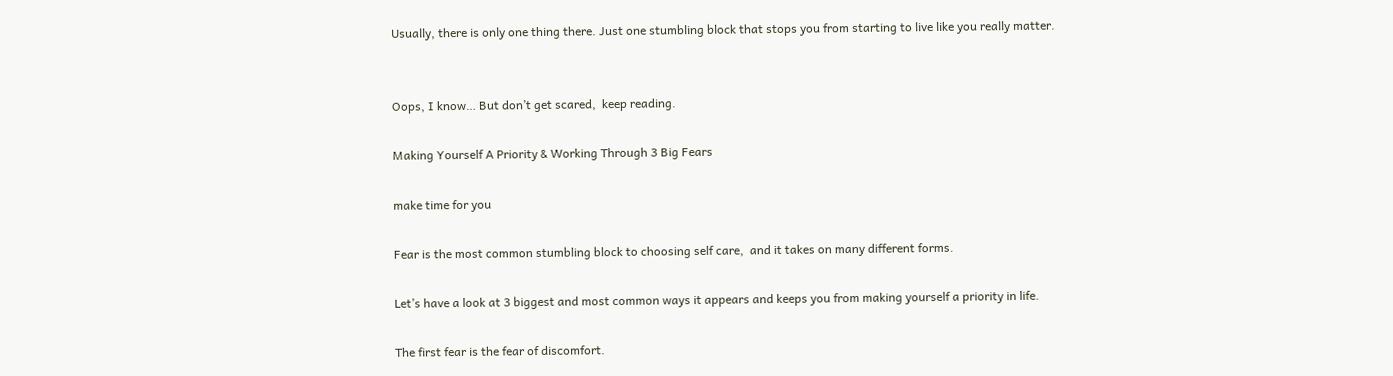Usually, there is only one thing there. Just one stumbling block that stops you from starting to live like you really matter.


Oops, I know… But don’t get scared,  keep reading.

Making Yourself A Priority & Working Through 3 Big Fears

make time for you

Fear is the most common stumbling block to choosing self care,  and it takes on many different forms.

Let’s have a look at 3 biggest and most common ways it appears and keeps you from making yourself a priority in life.

The first fear is the fear of discomfort.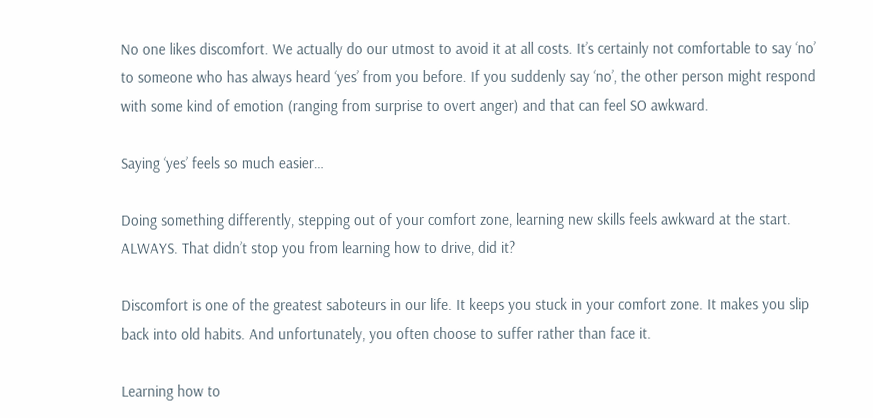No one likes discomfort. We actually do our utmost to avoid it at all costs. It’s certainly not comfortable to say ‘no’ to someone who has always heard ‘yes’ from you before. If you suddenly say ‘no’, the other person might respond with some kind of emotion (ranging from surprise to overt anger) and that can feel SO awkward.

Saying ‘yes’ feels so much easier…

Doing something differently, stepping out of your comfort zone, learning new skills feels awkward at the start. ALWAYS. That didn’t stop you from learning how to drive, did it?

Discomfort is one of the greatest saboteurs in our life. It keeps you stuck in your comfort zone. It makes you slip back into old habits. And unfortunately, you often choose to suffer rather than face it.

Learning how to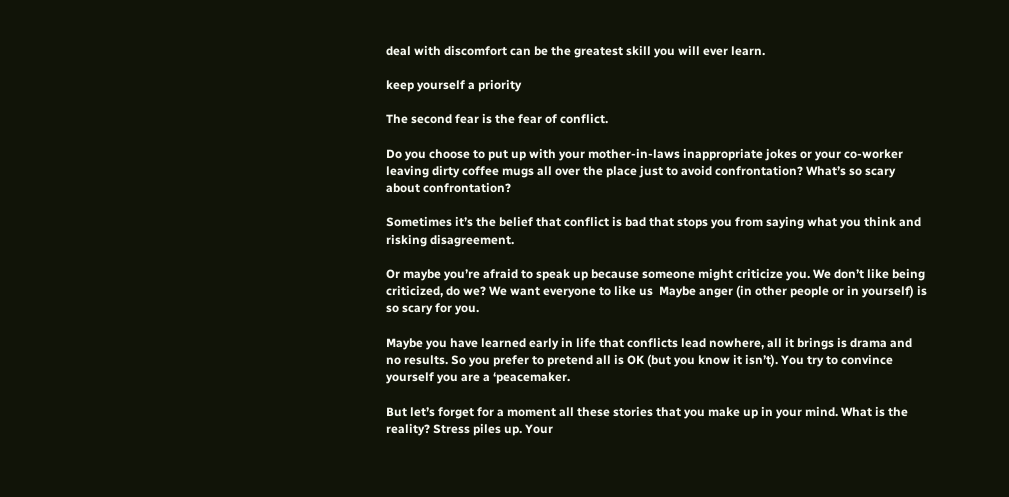deal with discomfort can be the greatest skill you will ever learn.

keep yourself a priority

The second fear is the fear of conflict.

Do you choose to put up with your mother-in-laws inappropriate jokes or your co-worker leaving dirty coffee mugs all over the place just to avoid confrontation? What’s so scary about confrontation?

Sometimes it’s the belief that conflict is bad that stops you from saying what you think and risking disagreement.

Or maybe you’re afraid to speak up because someone might criticize you. We don’t like being criticized, do we? We want everyone to like us  Maybe anger (in other people or in yourself) is so scary for you.

Maybe you have learned early in life that conflicts lead nowhere, all it brings is drama and no results. So you prefer to pretend all is OK (but you know it isn’t). You try to convince yourself you are a ‘peacemaker.

But let’s forget for a moment all these stories that you make up in your mind. What is the reality? Stress piles up. Your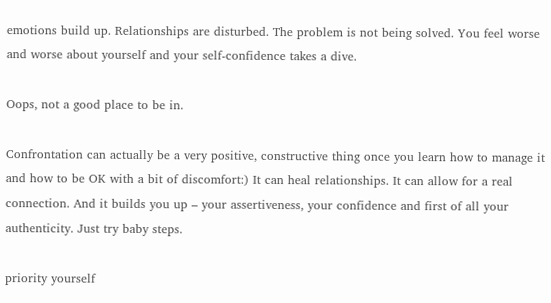emotions build up. Relationships are disturbed. The problem is not being solved. You feel worse and worse about yourself and your self-confidence takes a dive.

Oops, not a good place to be in.

Confrontation can actually be a very positive, constructive thing once you learn how to manage it and how to be OK with a bit of discomfort:) It can heal relationships. It can allow for a real connection. And it builds you up – your assertiveness, your confidence and first of all your authenticity. Just try baby steps.

priority yourself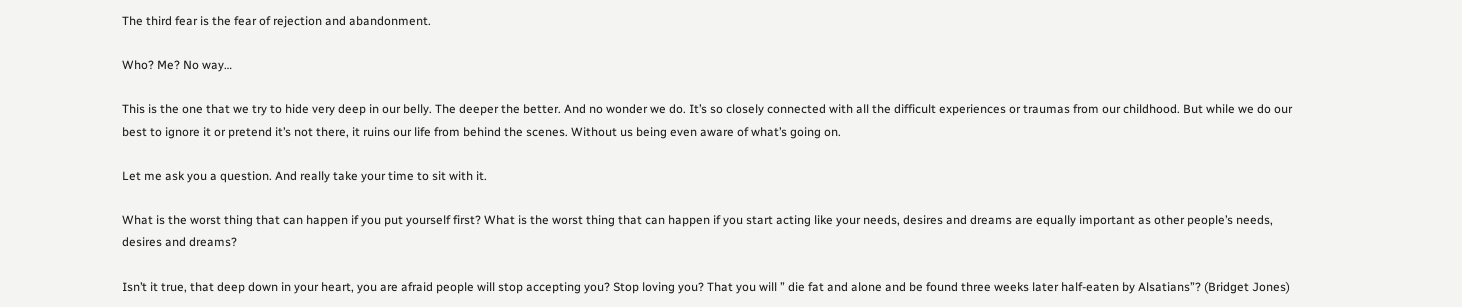The third fear is the fear of rejection and abandonment.

Who? Me? No way…

This is the one that we try to hide very deep in our belly. The deeper the better. And no wonder we do. It’s so closely connected with all the difficult experiences or traumas from our childhood. But while we do our best to ignore it or pretend it’s not there, it ruins our life from behind the scenes. Without us being even aware of what’s going on.

Let me ask you a question. And really take your time to sit with it.

What is the worst thing that can happen if you put yourself first? What is the worst thing that can happen if you start acting like your needs, desires and dreams are equally important as other people’s needs, desires and dreams?

Isn’t it true, that deep down in your heart, you are afraid people will stop accepting you? Stop loving you? That you will ” die fat and alone and be found three weeks later half-eaten by Alsatians”? (Bridget Jones)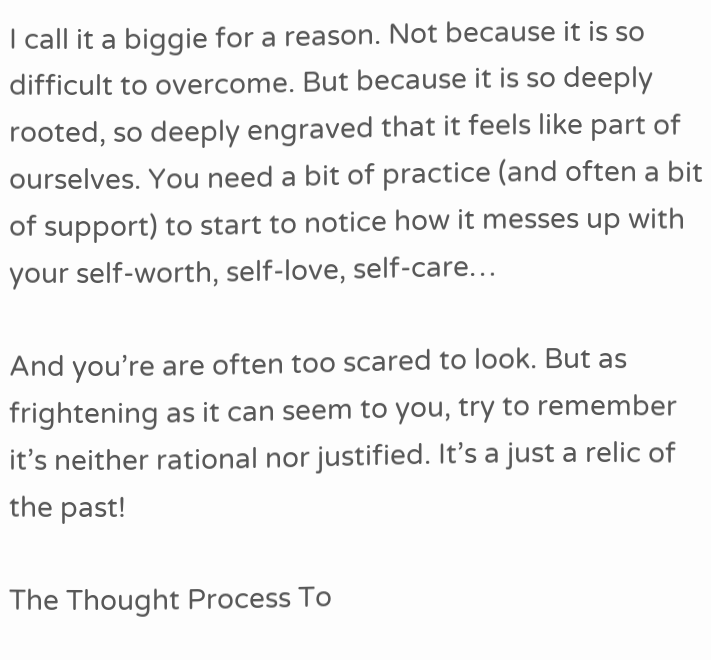I call it a biggie for a reason. Not because it is so difficult to overcome. But because it is so deeply rooted, so deeply engraved that it feels like part of ourselves. You need a bit of practice (and often a bit of support) to start to notice how it messes up with your self-worth, self-love, self-care…

And you’re are often too scared to look. But as frightening as it can seem to you, try to remember it’s neither rational nor justified. It’s a just a relic of the past!

The Thought Process To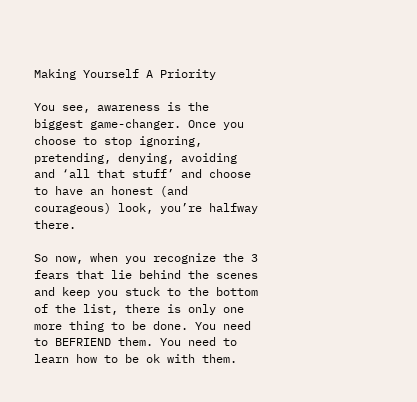Making Yourself A Priority

You see, awareness is the biggest game-changer. Once you choose to stop ignoring, pretending, denying, avoiding and ‘all that stuff’ and choose to have an honest (and courageous) look, you’re halfway there.

So now, when you recognize the 3 fears that lie behind the scenes and keep you stuck to the bottom of the list, there is only one more thing to be done. You need to BEFRIEND them. You need to learn how to be ok with them.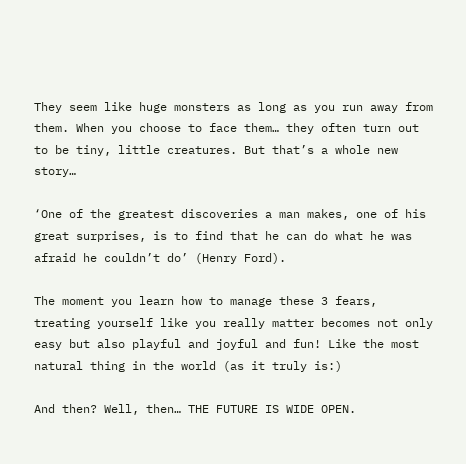They seem like huge monsters as long as you run away from them. When you choose to face them… they often turn out to be tiny, little creatures. But that’s a whole new story…

‘One of the greatest discoveries a man makes, one of his great surprises, is to find that he can do what he was afraid he couldn’t do’ (Henry Ford).

The moment you learn how to manage these 3 fears, treating yourself like you really matter becomes not only easy but also playful and joyful and fun! Like the most natural thing in the world (as it truly is:)

And then? Well, then… THE FUTURE IS WIDE OPEN.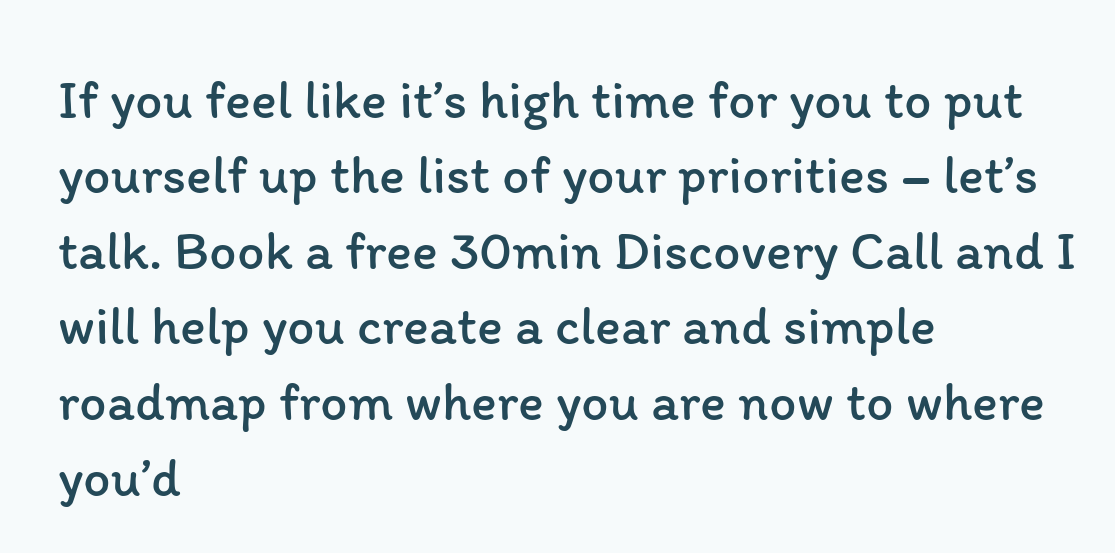If you feel like it’s high time for you to put yourself up the list of your priorities – let’s talk. Book a free 30min Discovery Call and I will help you create a clear and simple roadmap from where you are now to where you’d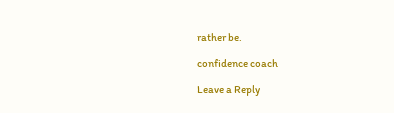rather be.

confidence coach

Leave a Reply